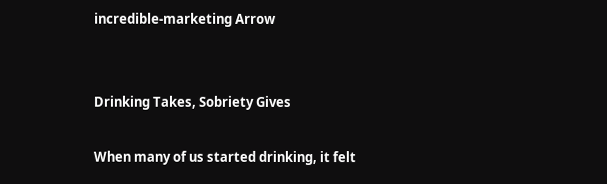incredible-marketing Arrow


Drinking Takes, Sobriety Gives

When many of us started drinking, it felt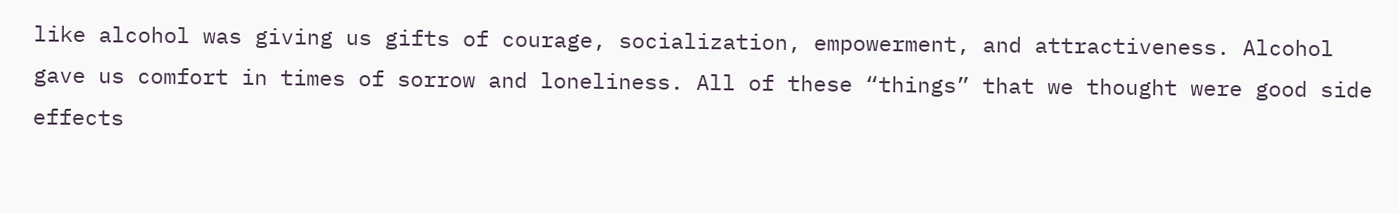like alcohol was giving us gifts of courage, socialization, empowerment, and attractiveness. Alcohol gave us comfort in times of sorrow and loneliness. All of these “things” that we thought were good side effects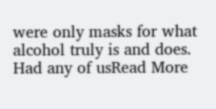were only masks for what alcohol truly is and does. Had any of usRead More